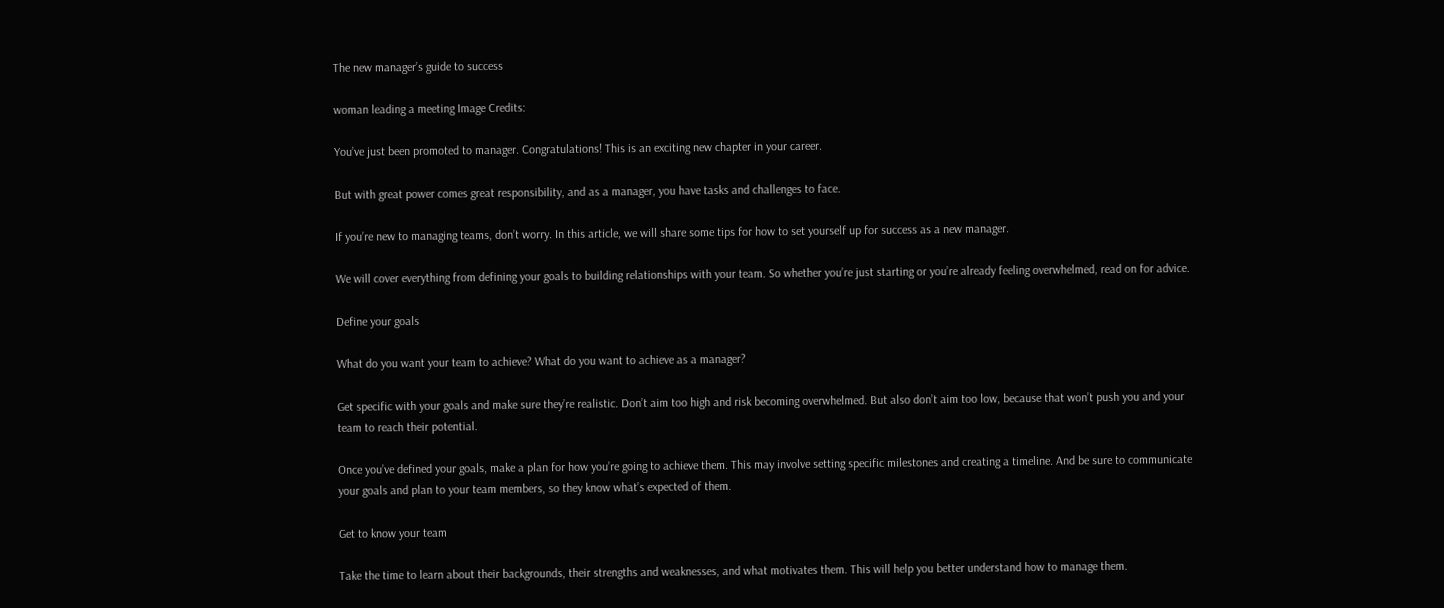The new manager’s guide to success

woman leading a meeting Image Credits:

You’ve just been promoted to manager. Congratulations! This is an exciting new chapter in your career.

But with great power comes great responsibility, and as a manager, you have tasks and challenges to face.

If you’re new to managing teams, don’t worry. In this article, we will share some tips for how to set yourself up for success as a new manager.

We will cover everything from defining your goals to building relationships with your team. So whether you’re just starting or you’re already feeling overwhelmed, read on for advice.

Define your goals

What do you want your team to achieve? What do you want to achieve as a manager?

Get specific with your goals and make sure they’re realistic. Don’t aim too high and risk becoming overwhelmed. But also don’t aim too low, because that won’t push you and your team to reach their potential.

Once you’ve defined your goals, make a plan for how you’re going to achieve them. This may involve setting specific milestones and creating a timeline. And be sure to communicate your goals and plan to your team members, so they know what’s expected of them.

Get to know your team

Take the time to learn about their backgrounds, their strengths and weaknesses, and what motivates them. This will help you better understand how to manage them.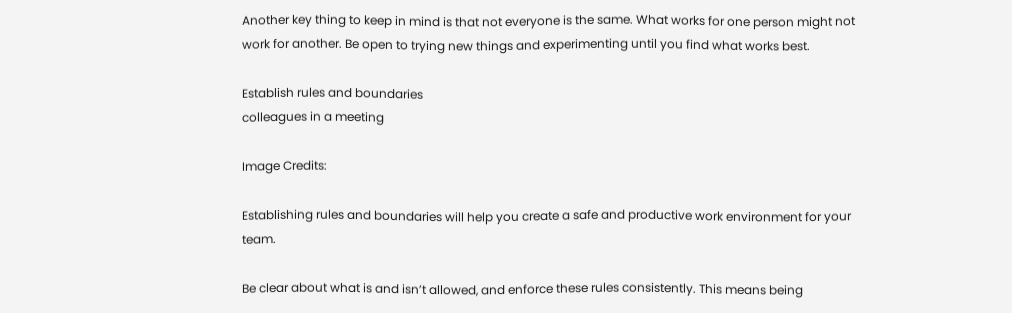Another key thing to keep in mind is that not everyone is the same. What works for one person might not work for another. Be open to trying new things and experimenting until you find what works best.

Establish rules and boundaries
colleagues in a meeting

Image Credits:

Establishing rules and boundaries will help you create a safe and productive work environment for your team.

Be clear about what is and isn’t allowed, and enforce these rules consistently. This means being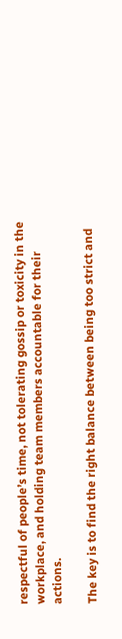respectful of people’s time, not tolerating gossip or toxicity in the workplace, and holding team members accountable for their actions.

The key is to find the right balance between being too strict and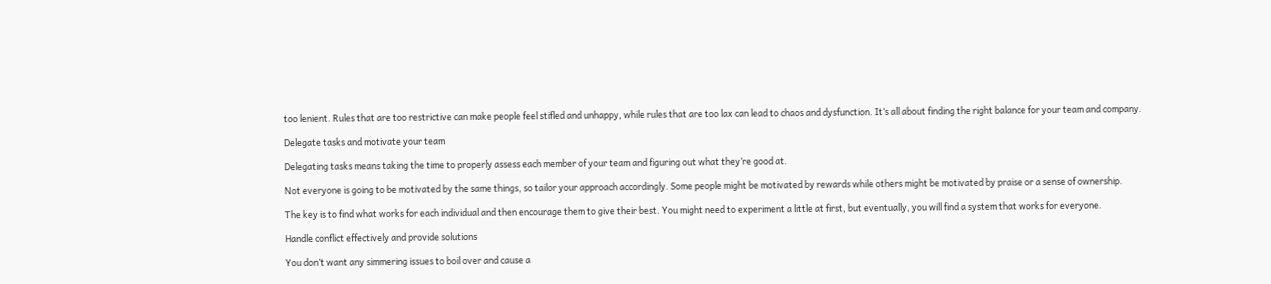too lenient. Rules that are too restrictive can make people feel stifled and unhappy, while rules that are too lax can lead to chaos and dysfunction. It’s all about finding the right balance for your team and company.

Delegate tasks and motivate your team

Delegating tasks means taking the time to properly assess each member of your team and figuring out what they’re good at.

Not everyone is going to be motivated by the same things, so tailor your approach accordingly. Some people might be motivated by rewards while others might be motivated by praise or a sense of ownership.

The key is to find what works for each individual and then encourage them to give their best. You might need to experiment a little at first, but eventually, you will find a system that works for everyone.

Handle conflict effectively and provide solutions

You don’t want any simmering issues to boil over and cause a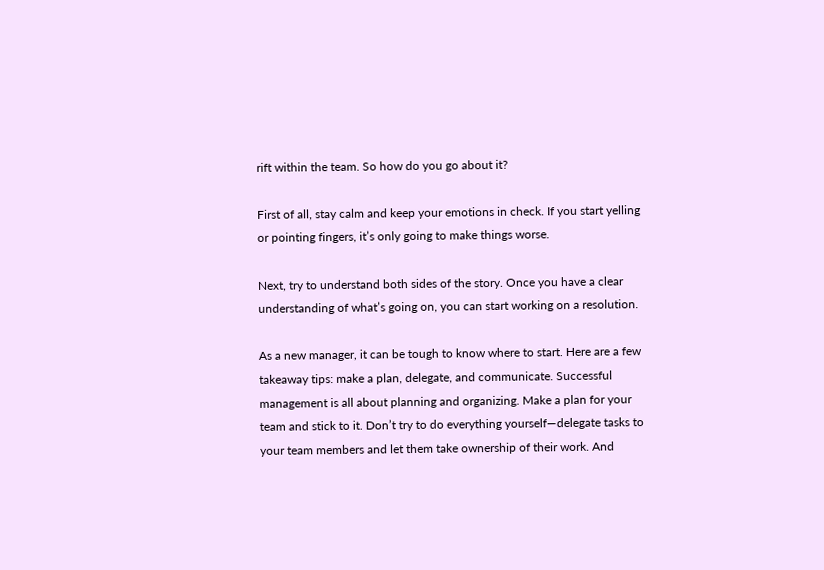rift within the team. So how do you go about it?

First of all, stay calm and keep your emotions in check. If you start yelling or pointing fingers, it’s only going to make things worse.

Next, try to understand both sides of the story. Once you have a clear understanding of what’s going on, you can start working on a resolution.

As a new manager, it can be tough to know where to start. Here are a few takeaway tips: make a plan, delegate, and communicate. Successful management is all about planning and organizing. Make a plan for your team and stick to it. Don’t try to do everything yourself—delegate tasks to your team members and let them take ownership of their work. And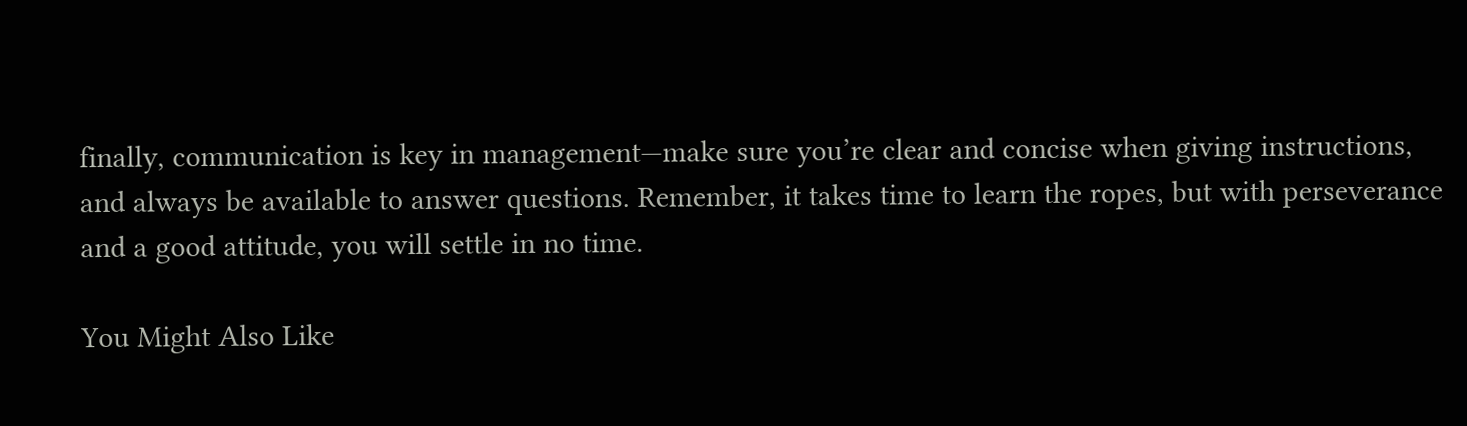finally, communication is key in management—make sure you’re clear and concise when giving instructions, and always be available to answer questions. Remember, it takes time to learn the ropes, but with perseverance and a good attitude, you will settle in no time.

You Might Also Like